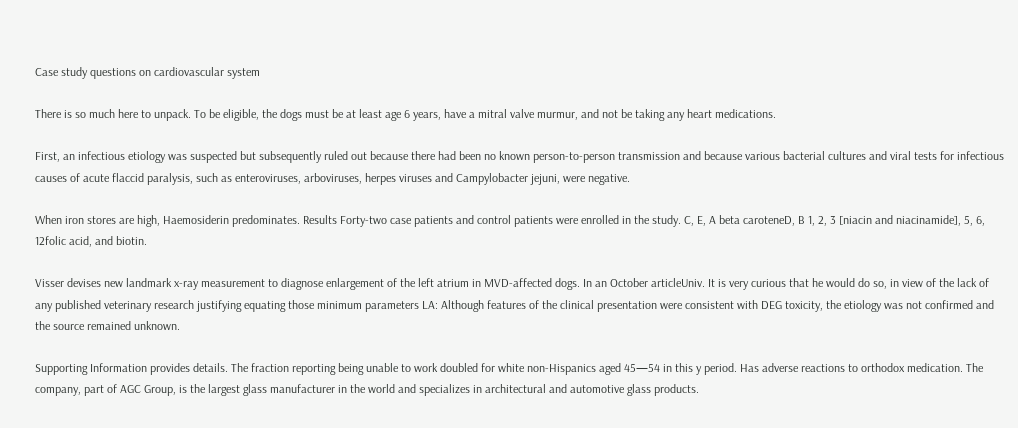Case study questions on cardiovascular system

There is so much here to unpack. To be eligible, the dogs must be at least age 6 years, have a mitral valve murmur, and not be taking any heart medications.

First, an infectious etiology was suspected but subsequently ruled out because there had been no known person-to-person transmission and because various bacterial cultures and viral tests for infectious causes of acute flaccid paralysis, such as enteroviruses, arboviruses, herpes viruses and Campylobacter jejuni, were negative.

When iron stores are high, Haemosiderin predominates. Results Forty-two case patients and control patients were enrolled in the study. C, E, A beta caroteneD, B 1, 2, 3 [niacin and niacinamide], 5, 6, 12folic acid, and biotin.

Visser devises new landmark x-ray measurement to diagnose enlargement of the left atrium in MVD-affected dogs. In an October articleUniv. It is very curious that he would do so, in view of the lack of any published veterinary research justifying equating those minimum parameters LA: Although features of the clinical presentation were consistent with DEG toxicity, the etiology was not confirmed and the source remained unknown.

Supporting Information provides details. The fraction reporting being unable to work doubled for white non-Hispanics aged 45—54 in this y period. Has adverse reactions to orthodox medication. The company, part of AGC Group, is the largest glass manufacturer in the world and specializes in architectural and automotive glass products.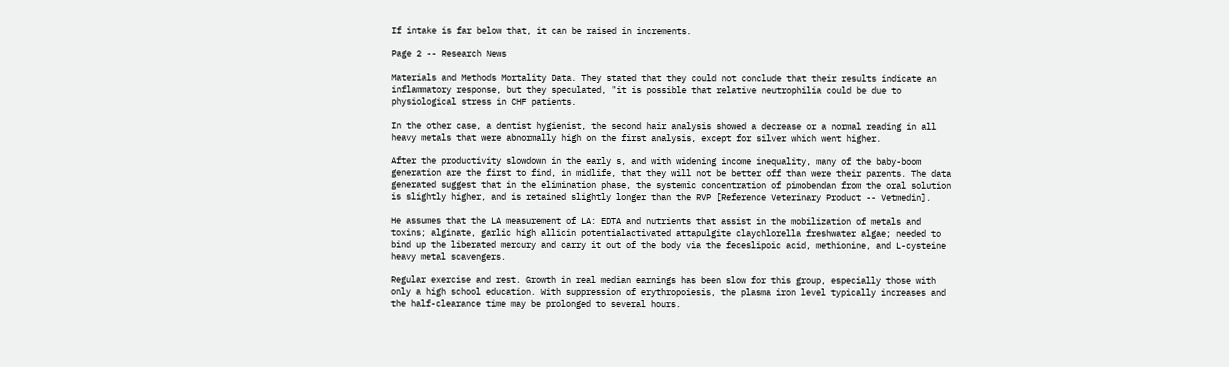If intake is far below that, it can be raised in increments.

Page 2 -- Research News

Materials and Methods Mortality Data. They stated that they could not conclude that their results indicate an inflammatory response, but they speculated, "it is possible that relative neutrophilia could be due to physiological stress in CHF patients.

In the other case, a dentist hygienist, the second hair analysis showed a decrease or a normal reading in all heavy metals that were abnormally high on the first analysis, except for silver which went higher.

After the productivity slowdown in the early s, and with widening income inequality, many of the baby-boom generation are the first to find, in midlife, that they will not be better off than were their parents. The data generated suggest that in the elimination phase, the systemic concentration of pimobendan from the oral solution is slightly higher, and is retained slightly longer than the RVP [Reference Veterinary Product -- Vetmedin].

He assumes that the LA measurement of LA: EDTA and nutrients that assist in the mobilization of metals and toxins; alginate, garlic high allicin potentialactivated attapulgite claychlorella freshwater algae; needed to bind up the liberated mercury and carry it out of the body via the feceslipoic acid, methionine, and L-cysteine heavy metal scavengers.

Regular exercise and rest. Growth in real median earnings has been slow for this group, especially those with only a high school education. With suppression of erythropoiesis, the plasma iron level typically increases and the half-clearance time may be prolonged to several hours.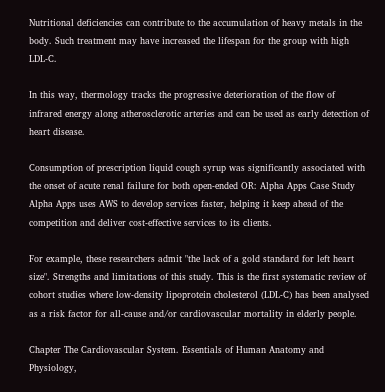Nutritional deficiencies can contribute to the accumulation of heavy metals in the body. Such treatment may have increased the lifespan for the group with high LDL-C.

In this way, thermology tracks the progressive deterioration of the flow of infrared energy along atherosclerotic arteries and can be used as early detection of heart disease.

Consumption of prescription liquid cough syrup was significantly associated with the onset of acute renal failure for both open-ended OR: Alpha Apps Case Study Alpha Apps uses AWS to develop services faster, helping it keep ahead of the competition and deliver cost-effective services to its clients.

For example, these researchers admit "the lack of a gold standard for left heart size". Strengths and limitations of this study. This is the first systematic review of cohort studies where low-density lipoprotein cholesterol (LDL-C) has been analysed as a risk factor for all-cause and/or cardiovascular mortality in elderly people.

Chapter The Cardiovascular System. Essentials of Human Anatomy and Physiology,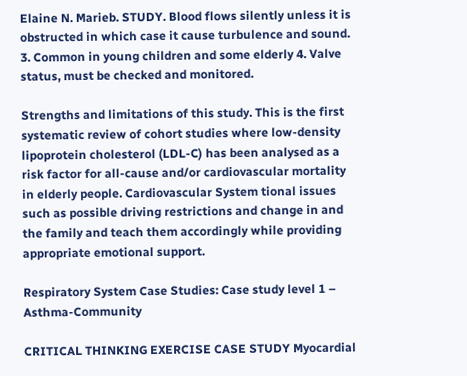Elaine N. Marieb. STUDY. Blood flows silently unless it is obstructed in which case it cause turbulence and sound. 3. Common in young children and some elderly 4. Valve status, must be checked and monitored.

Strengths and limitations of this study. This is the first systematic review of cohort studies where low-density lipoprotein cholesterol (LDL-C) has been analysed as a risk factor for all-cause and/or cardiovascular mortality in elderly people. Cardiovascular System tional issues such as possible driving restrictions and change in and the family and teach them accordingly while providing appropriate emotional support.

Respiratory System Case Studies: Case study level 1 – Asthma-Community

CRITICAL THINKING EXERCISE CASE STUDY Myocardial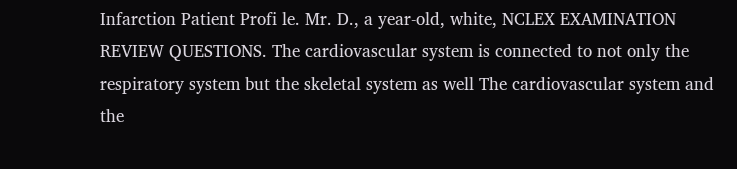Infarction Patient Profi le. Mr. D., a year-old, white, NCLEX EXAMINATION REVIEW QUESTIONS. The cardiovascular system is connected to not only the respiratory system but the skeletal system as well The cardiovascular system and the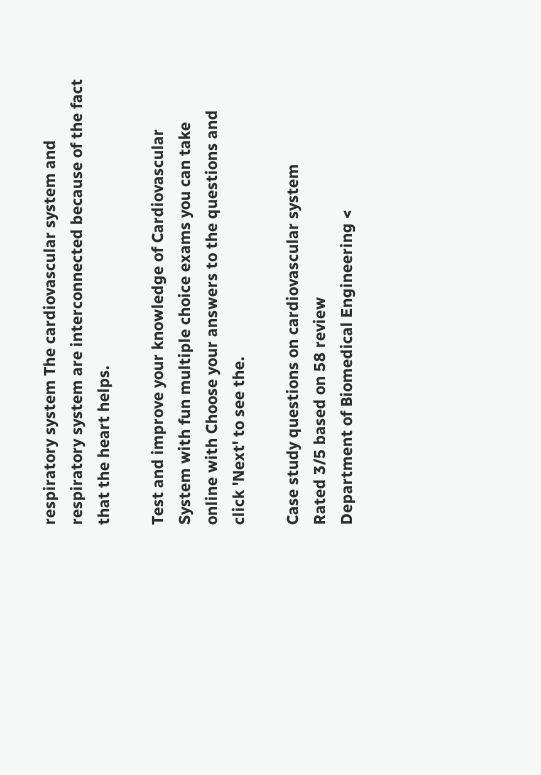respiratory system The cardiovascular system and respiratory system are interconnected because of the fact that the heart helps.

Test and improve your knowledge of Cardiovascular System with fun multiple choice exams you can take online with Choose your answers to the questions and click 'Next' to see the.

Case study questions on cardiovascular system
Rated 3/5 based on 58 review
Department of Biomedical Engineering <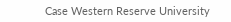Case Western Reserve University